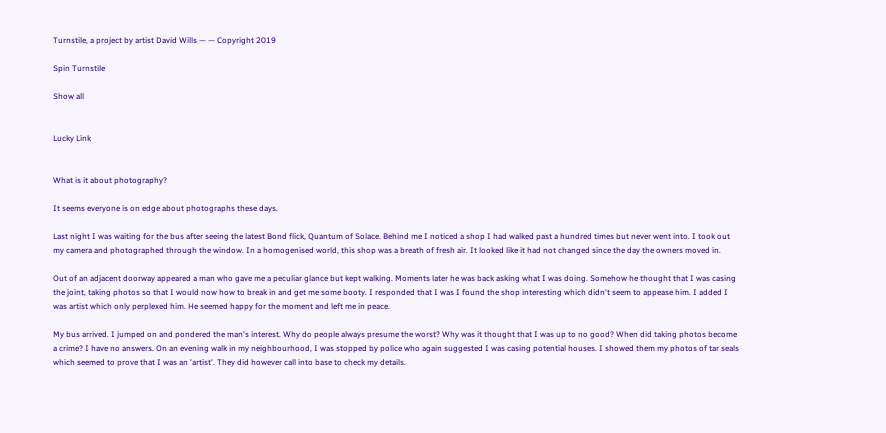Turnstile, a project by artist David Wills — — Copyright 2019

Spin Turnstile

Show all


Lucky Link


What is it about photography?

It seems everyone is on edge about photographs these days.

Last night I was waiting for the bus after seeing the latest Bond flick, Quantum of Solace. Behind me I noticed a shop I had walked past a hundred times but never went into. I took out my camera and photographed through the window. In a homogenised world, this shop was a breath of fresh air. It looked like it had not changed since the day the owners moved in.

Out of an adjacent doorway appeared a man who gave me a peculiar glance but kept walking. Moments later he was back asking what I was doing. Somehow he thought that I was casing the joint, taking photos so that I would now how to break in and get me some booty. I responded that I was I found the shop interesting which didn't seem to appease him. I added I was artist which only perplexed him. He seemed happy for the moment and left me in peace.

My bus arrived. I jumped on and pondered the man's interest. Why do people always presume the worst? Why was it thought that I was up to no good? When did taking photos become a crime? I have no answers. On an evening walk in my neighbourhood, I was stopped by police who again suggested I was casing potential houses. I showed them my photos of tar seals which seemed to prove that I was an 'artist'. They did however call into base to check my details.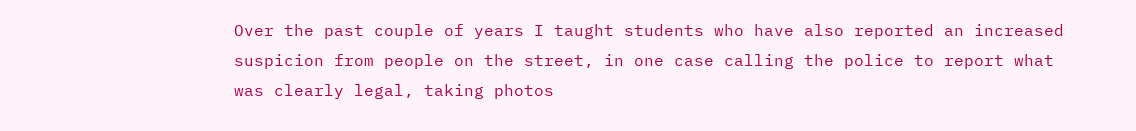Over the past couple of years I taught students who have also reported an increased suspicion from people on the street, in one case calling the police to report what was clearly legal, taking photos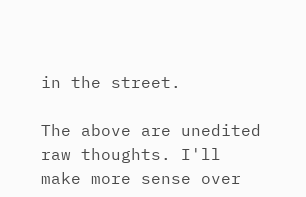in the street.

The above are unedited raw thoughts. I'll make more sense over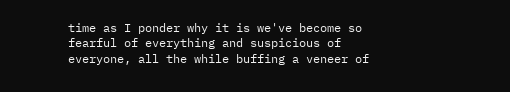time as I ponder why it is we've become so fearful of everything and suspicious of everyone, all the while buffing a veneer of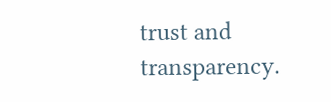trust and transparency.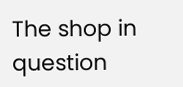The shop in question